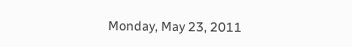Monday, May 23, 2011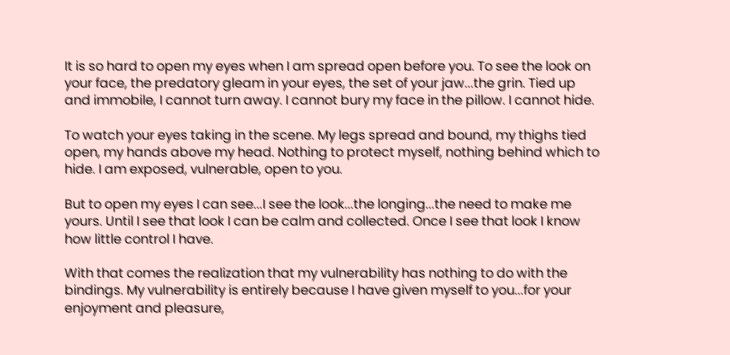It is so hard to open my eyes when I am spread open before you. To see the look on your face, the predatory gleam in your eyes, the set of your jaw...the grin. Tied up and immobile, I cannot turn away. I cannot bury my face in the pillow. I cannot hide.

To watch your eyes taking in the scene. My legs spread and bound, my thighs tied open, my hands above my head. Nothing to protect myself, nothing behind which to hide. I am exposed, vulnerable, open to you.

But to open my eyes I can see...I see the look...the longing...the need to make me yours. Until I see that look I can be calm and collected. Once I see that look I know how little control I have.

With that comes the realization that my vulnerability has nothing to do with the bindings. My vulnerability is entirely because I have given myself to you...for your enjoyment and pleasure,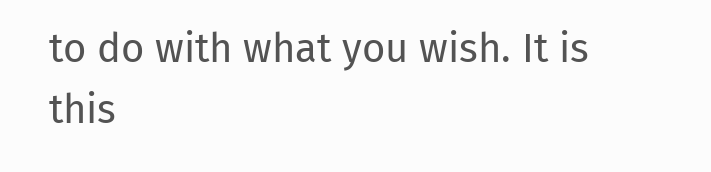to do with what you wish. It is this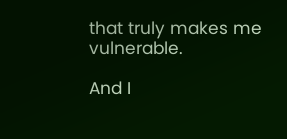that truly makes me vulnerable.

And I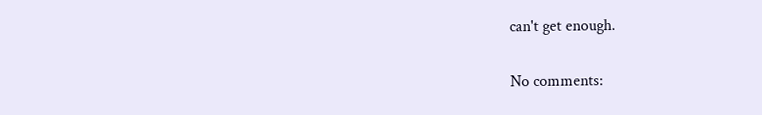can't get enough.

No comments: